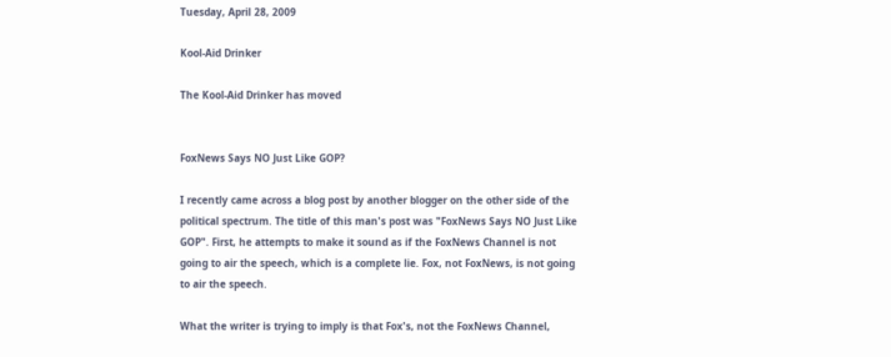Tuesday, April 28, 2009

Kool-Aid Drinker

The Kool-Aid Drinker has moved


FoxNews Says NO Just Like GOP?

I recently came across a blog post by another blogger on the other side of the political spectrum. The title of this man's post was "FoxNews Says NO Just Like GOP". First, he attempts to make it sound as if the FoxNews Channel is not going to air the speech, which is a complete lie. Fox, not FoxNews, is not going to air the speech.

What the writer is trying to imply is that Fox's, not the FoxNews Channel,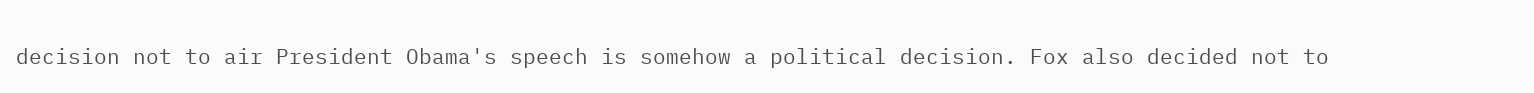decision not to air President Obama's speech is somehow a political decision. Fox also decided not to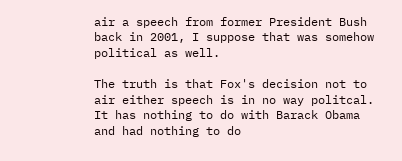air a speech from former President Bush back in 2001, I suppose that was somehow political as well.

The truth is that Fox's decision not to air either speech is in no way politcal. It has nothing to do with Barack Obama and had nothing to do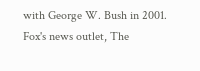with George W. Bush in 2001. Fox's news outlet, The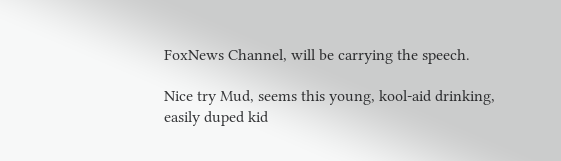FoxNews Channel, will be carrying the speech.

Nice try Mud, seems this young, kool-aid drinking, easily duped kid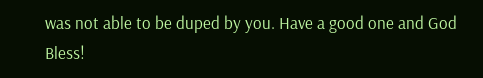was not able to be duped by you. Have a good one and God Bless!